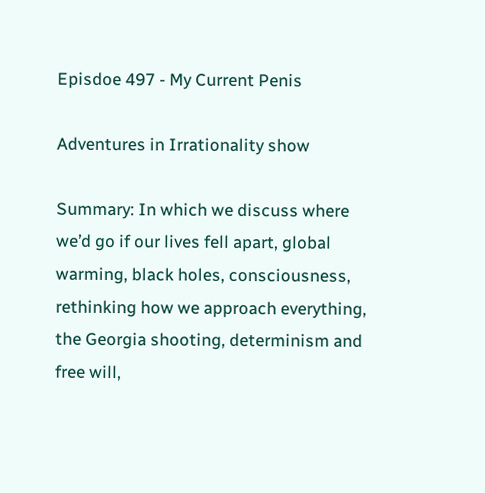Episdoe 497 - My Current Penis

Adventures in Irrationality show

Summary: In which we discuss where we’d go if our lives fell apart, global warming, black holes, consciousness, rethinking how we approach everything, the Georgia shooting, determinism and free will,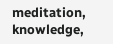meditation, knowledge,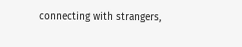connecting with strangers,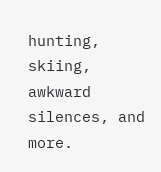hunting, skiing, awkward silences, and more.